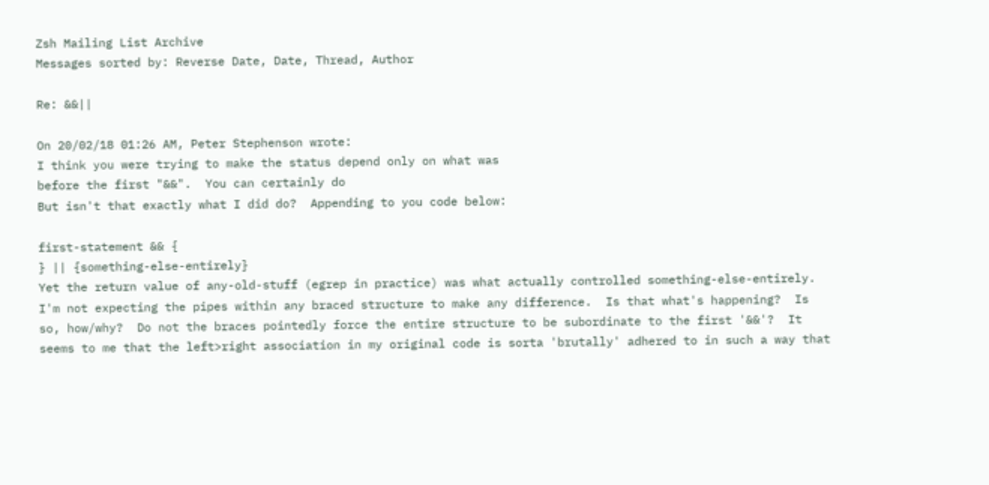Zsh Mailing List Archive
Messages sorted by: Reverse Date, Date, Thread, Author

Re: &&||

On 20/02/18 01:26 AM, Peter Stephenson wrote:
I think you were trying to make the status depend only on what was
before the first "&&".  You can certainly do
But isn't that exactly what I did do?  Appending to you code below:

first-statement && {
} || {something-else-entirely}
Yet the return value of any-old-stuff (egrep in practice) was what actually controlled something-else-entirely.  I'm not expecting the pipes within any braced structure to make any difference.  Is that what's happening?  Is so, how/why?  Do not the braces pointedly force the entire structure to be subordinate to the first '&&'?  It seems to me that the left>right association in my original code is sorta 'brutally' adhered to in such a way that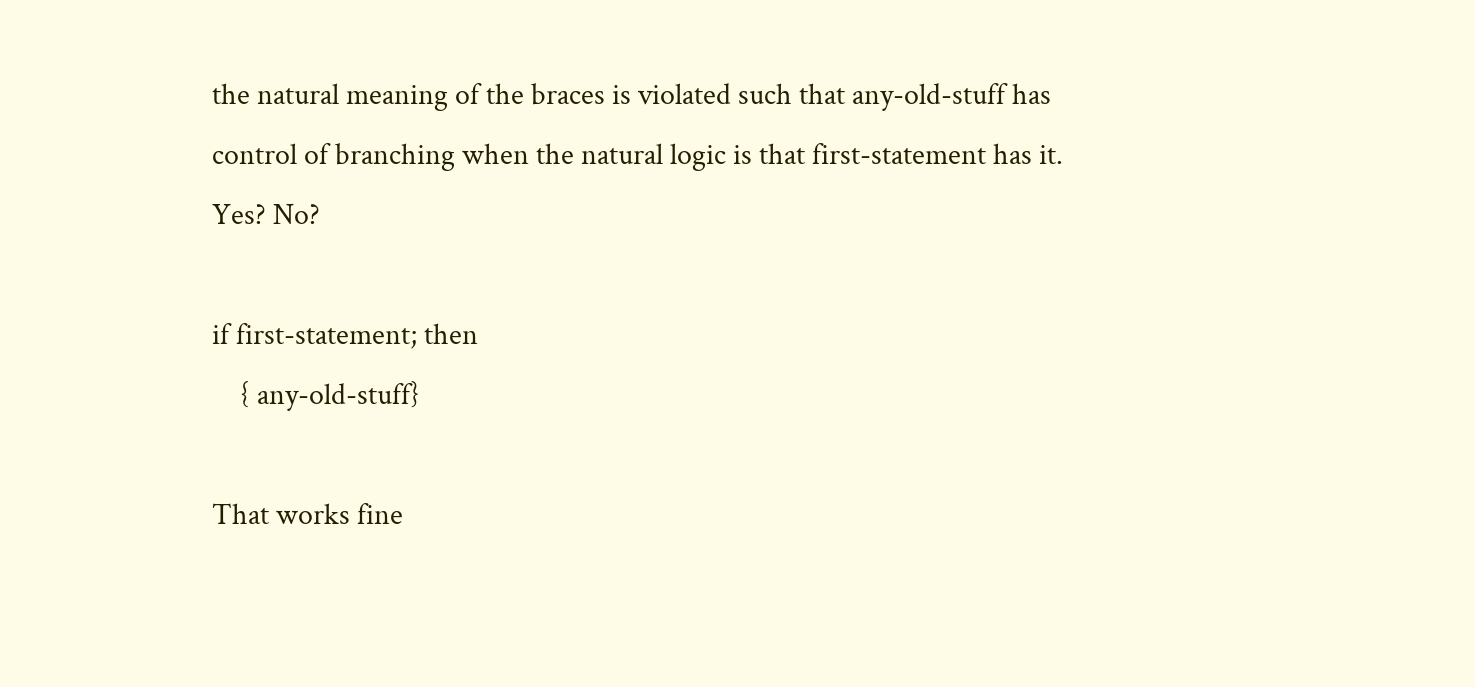the natural meaning of the braces is violated such that any-old-stuff has control of branching when the natural logic is that first-statement has it.  Yes? No?

if first-statement; then
    { any-old-stuff}

That works fine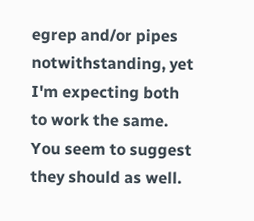egrep and/or pipes notwithstanding, yet I'm expecting both to work the same.  You seem to suggest they should as well.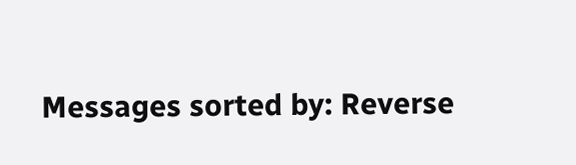Messages sorted by: Reverse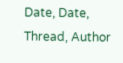Date, Date, Thread, Author